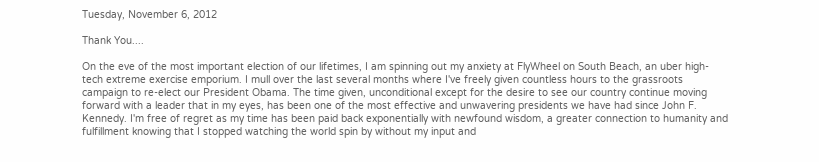Tuesday, November 6, 2012

Thank You....

On the eve of the most important election of our lifetimes, I am spinning out my anxiety at FlyWheel on South Beach, an uber high-tech extreme exercise emporium. I mull over the last several months where I've freely given countless hours to the grassroots campaign to re-elect our President Obama. The time given, unconditional except for the desire to see our country continue moving forward with a leader that in my eyes, has been one of the most effective and unwavering presidents we have had since John F. Kennedy. I'm free of regret as my time has been paid back exponentially with newfound wisdom, a greater connection to humanity and fulfillment knowing that I stopped watching the world spin by without my input and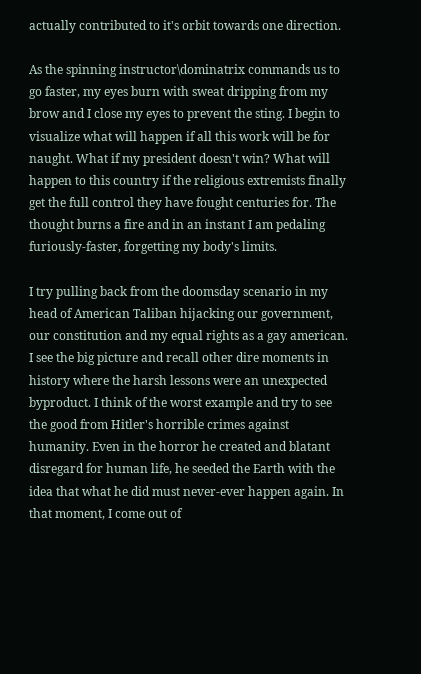actually contributed to it's orbit towards one direction.

As the spinning instructor\dominatrix commands us to go faster, my eyes burn with sweat dripping from my brow and I close my eyes to prevent the sting. I begin to visualize what will happen if all this work will be for naught. What if my president doesn't win? What will happen to this country if the religious extremists finally get the full control they have fought centuries for. The thought burns a fire and in an instant I am pedaling furiously-faster, forgetting my body's limits.

I try pulling back from the doomsday scenario in my head of American Taliban hijacking our government, our constitution and my equal rights as a gay american. I see the big picture and recall other dire moments in history where the harsh lessons were an unexpected byproduct. I think of the worst example and try to see the good from Hitler's horrible crimes against humanity. Even in the horror he created and blatant disregard for human life, he seeded the Earth with the idea that what he did must never-ever happen again. In that moment, I come out of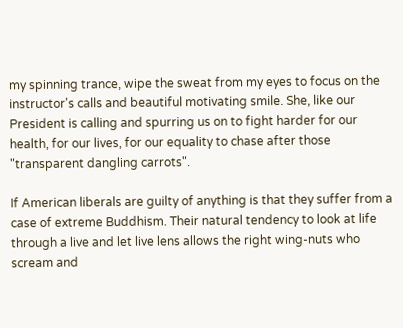my spinning trance, wipe the sweat from my eyes to focus on the instructor's calls and beautiful motivating smile. She, like our President is calling and spurring us on to fight harder for our health, for our lives, for our equality to chase after those "transparent dangling carrots".

If American liberals are guilty of anything is that they suffer from a case of extreme Buddhism. Their natural tendency to look at life through a live and let live lens allows the right wing-nuts who scream and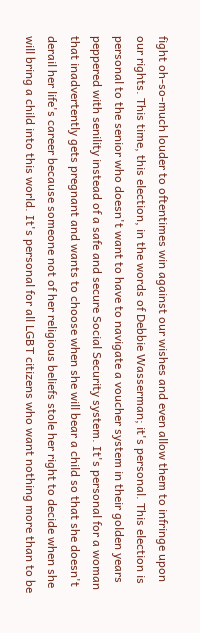fight oh-so-much louder to oftentimes win against our wishes and even allow them to infringe upon our rights. This time, this election, in the words of Debbie Wasserman; it's personal. This election is personal to the senior who doesn't want to have to navigate a voucher system in their golden years peppered with senility instead of a safe and secure Social Security system. It's personal for a woman that inadvertently gets pregnant and wants to choose when she will bear a child so that she doesn't derail her life's career because someone not of her religious beliefs stole her right to decide when she will bring a child into this world. It's personal for all LGBT citizens who want nothing more than to be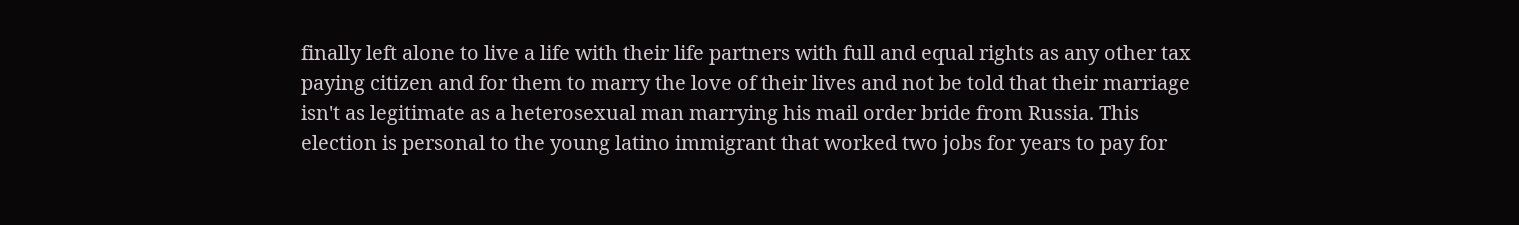finally left alone to live a life with their life partners with full and equal rights as any other tax paying citizen and for them to marry the love of their lives and not be told that their marriage isn't as legitimate as a heterosexual man marrying his mail order bride from Russia. This election is personal to the young latino immigrant that worked two jobs for years to pay for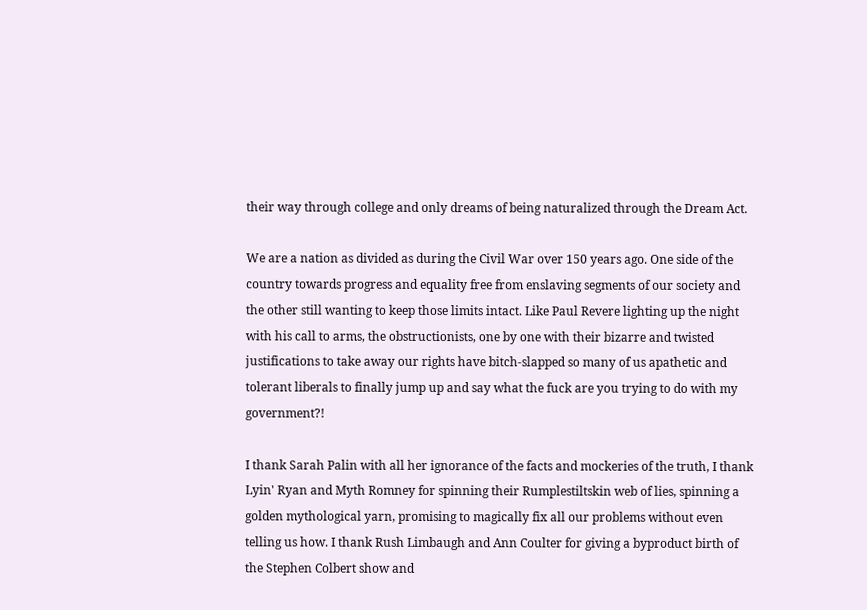their way through college and only dreams of being naturalized through the Dream Act.

We are a nation as divided as during the Civil War over 150 years ago. One side of the country towards progress and equality free from enslaving segments of our society and the other still wanting to keep those limits intact. Like Paul Revere lighting up the night with his call to arms, the obstructionists, one by one with their bizarre and twisted justifications to take away our rights have bitch-slapped so many of us apathetic and tolerant liberals to finally jump up and say what the fuck are you trying to do with my government?!

I thank Sarah Palin with all her ignorance of the facts and mockeries of the truth, I thank Lyin' Ryan and Myth Romney for spinning their Rumplestiltskin web of lies, spinning a golden mythological yarn, promising to magically fix all our problems without even telling us how. I thank Rush Limbaugh and Ann Coulter for giving a byproduct birth of the Stephen Colbert show and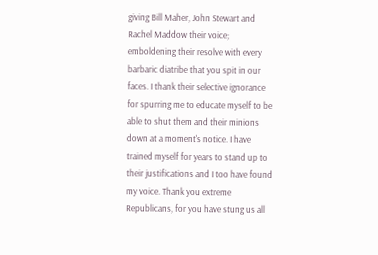giving Bill Maher, John Stewart and Rachel Maddow their voice; emboldening their resolve with every barbaric diatribe that you spit in our faces. I thank their selective ignorance for spurring me to educate myself to be able to shut them and their minions down at a moment's notice. I have trained myself for years to stand up to their justifications and I too have found my voice. Thank you extreme Republicans, for you have stung us all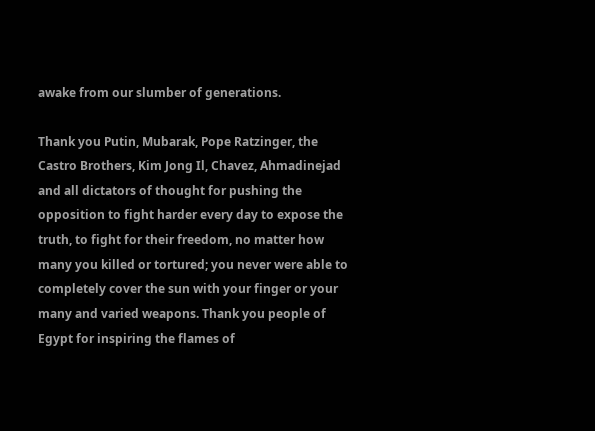awake from our slumber of generations.

Thank you Putin, Mubarak, Pope Ratzinger, the Castro Brothers, Kim Jong Il, Chavez, Ahmadinejad and all dictators of thought for pushing the opposition to fight harder every day to expose the truth, to fight for their freedom, no matter how many you killed or tortured; you never were able to completely cover the sun with your finger or your many and varied weapons. Thank you people of Egypt for inspiring the flames of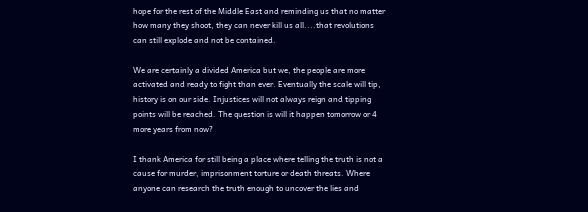hope for the rest of the Middle East and reminding us that no matter how many they shoot, they can never kill us all....that revolutions can still explode and not be contained.

We are certainly a divided America but we, the people are more activated and ready to fight than ever. Eventually the scale will tip, history is on our side. Injustices will not always reign and tipping points will be reached. The question is will it happen tomorrow or 4 more years from now?

I thank America for still being a place where telling the truth is not a cause for murder, imprisonment torture or death threats. Where anyone can research the truth enough to uncover the lies and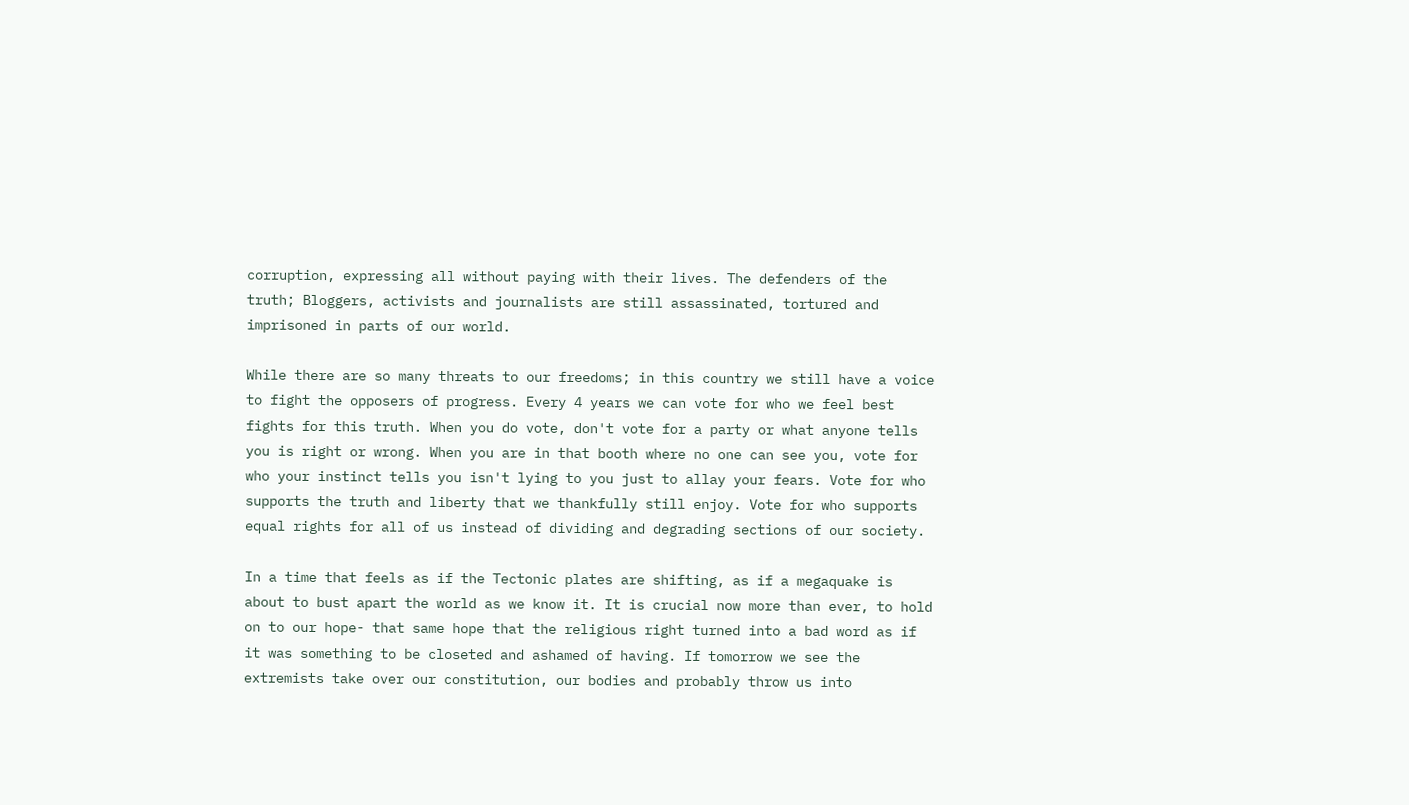corruption, expressing all without paying with their lives. The defenders of the truth; Bloggers, activists and journalists are still assassinated, tortured and imprisoned in parts of our world.

While there are so many threats to our freedoms; in this country we still have a voice to fight the opposers of progress. Every 4 years we can vote for who we feel best fights for this truth. When you do vote, don't vote for a party or what anyone tells you is right or wrong. When you are in that booth where no one can see you, vote for who your instinct tells you isn't lying to you just to allay your fears. Vote for who supports the truth and liberty that we thankfully still enjoy. Vote for who supports equal rights for all of us instead of dividing and degrading sections of our society.

In a time that feels as if the Tectonic plates are shifting, as if a megaquake is about to bust apart the world as we know it. It is crucial now more than ever, to hold on to our hope- that same hope that the religious right turned into a bad word as if it was something to be closeted and ashamed of having. If tomorrow we see the extremists take over our constitution, our bodies and probably throw us into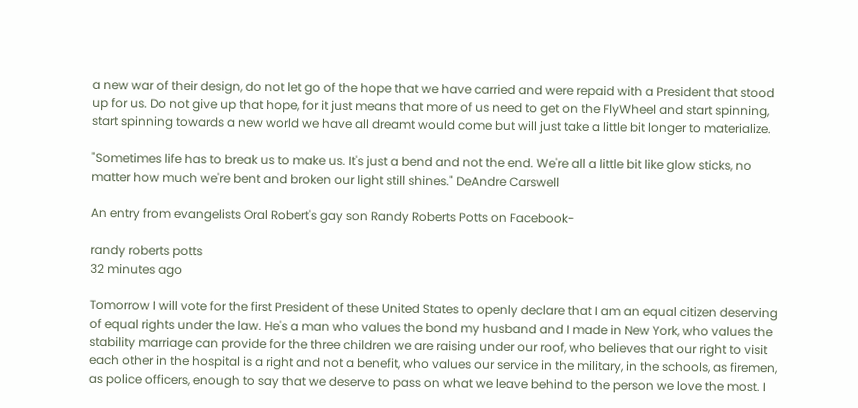a new war of their design, do not let go of the hope that we have carried and were repaid with a President that stood up for us. Do not give up that hope, for it just means that more of us need to get on the FlyWheel and start spinning, start spinning towards a new world we have all dreamt would come but will just take a little bit longer to materialize.

"Sometimes life has to break us to make us. It's just a bend and not the end. We're all a little bit like glow sticks, no matter how much we're bent and broken our light still shines." DeAndre Carswell

An entry from evangelists Oral Robert's gay son Randy Roberts Potts on Facebook-

randy roberts potts
32 minutes ago

Tomorrow I will vote for the first President of these United States to openly declare that I am an equal citizen deserving of equal rights under the law. He's a man who values the bond my husband and I made in New York, who values the stability marriage can provide for the three children we are raising under our roof, who believes that our right to visit each other in the hospital is a right and not a benefit, who values our service in the military, in the schools, as firemen, as police officers, enough to say that we deserve to pass on what we leave behind to the person we love the most. I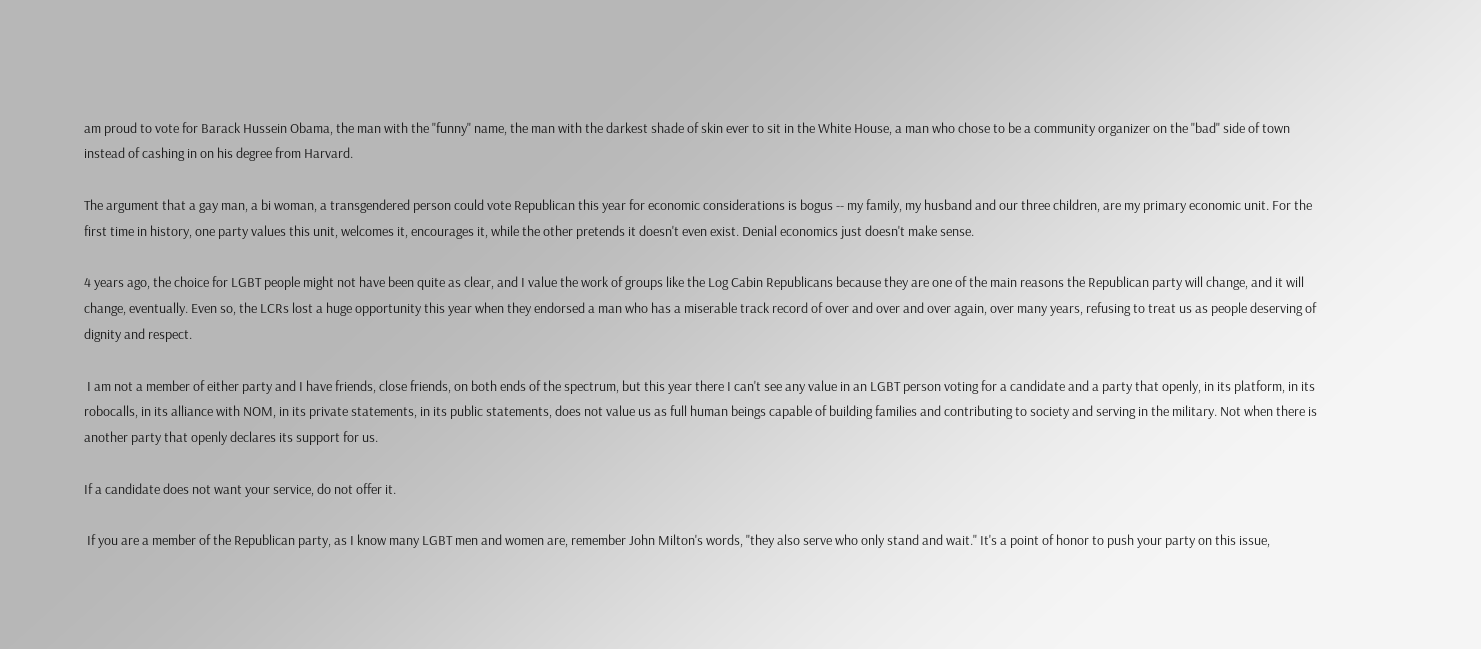am proud to vote for Barack Hussein Obama, the man with the "funny" name, the man with the darkest shade of skin ever to sit in the White House, a man who chose to be a community organizer on the "bad" side of town instead of cashing in on his degree from Harvard.

The argument that a gay man, a bi woman, a transgendered person could vote Republican this year for economic considerations is bogus -- my family, my husband and our three children, are my primary economic unit. For the first time in history, one party values this unit, welcomes it, encourages it, while the other pretends it doesn't even exist. Denial economics just doesn't make sense.

4 years ago, the choice for LGBT people might not have been quite as clear, and I value the work of groups like the Log Cabin Republicans because they are one of the main reasons the Republican party will change, and it will change, eventually. Even so, the LCRs lost a huge opportunity this year when they endorsed a man who has a miserable track record of over and over and over again, over many years, refusing to treat us as people deserving of dignity and respect.

 I am not a member of either party and I have friends, close friends, on both ends of the spectrum, but this year there I can't see any value in an LGBT person voting for a candidate and a party that openly, in its platform, in its robocalls, in its alliance with NOM, in its private statements, in its public statements, does not value us as full human beings capable of building families and contributing to society and serving in the military. Not when there is another party that openly declares its support for us.

If a candidate does not want your service, do not offer it.

 If you are a member of the Republican party, as I know many LGBT men and women are, remember John Milton's words, "they also serve who only stand and wait." It's a point of honor to push your party on this issue,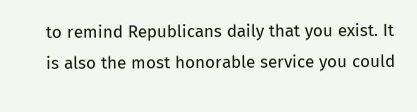to remind Republicans daily that you exist. It is also the most honorable service you could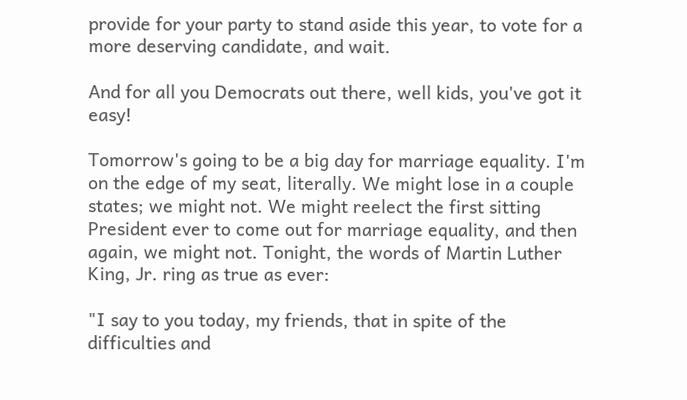provide for your party to stand aside this year, to vote for a more deserving candidate, and wait.

And for all you Democrats out there, well kids, you've got it easy!

Tomorrow's going to be a big day for marriage equality. I'm on the edge of my seat, literally. We might lose in a couple states; we might not. We might reelect the first sitting President ever to come out for marriage equality, and then again, we might not. Tonight, the words of Martin Luther King, Jr. ring as true as ever:

"I say to you today, my friends, that in spite of the difficulties and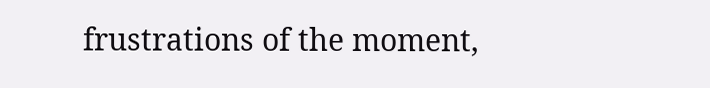frustrations of the moment,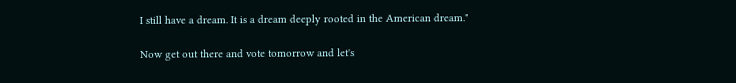I still have a dream. It is a dream deeply rooted in the American dream."

Now get out there and vote tomorrow and let's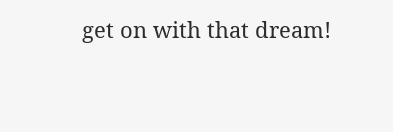get on with that dream!